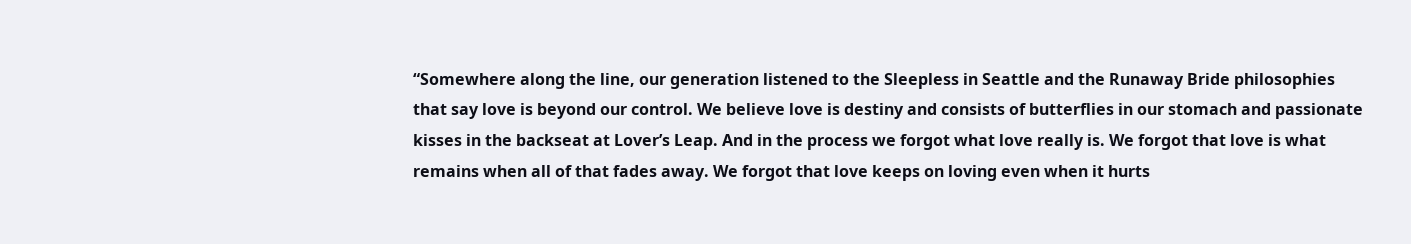“Somewhere along the line, our generation listened to the Sleepless in Seattle and the Runaway Bride philosophies that say love is beyond our control. We believe love is destiny and consists of butterflies in our stomach and passionate kisses in the backseat at Lover’s Leap. And in the process we forgot what love really is. We forgot that love is what remains when all of that fades away. We forgot that love keeps on loving even when it hurts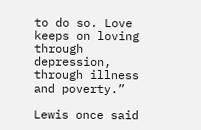to do so. Love keeps on loving through depression, through illness and poverty.”

Lewis once said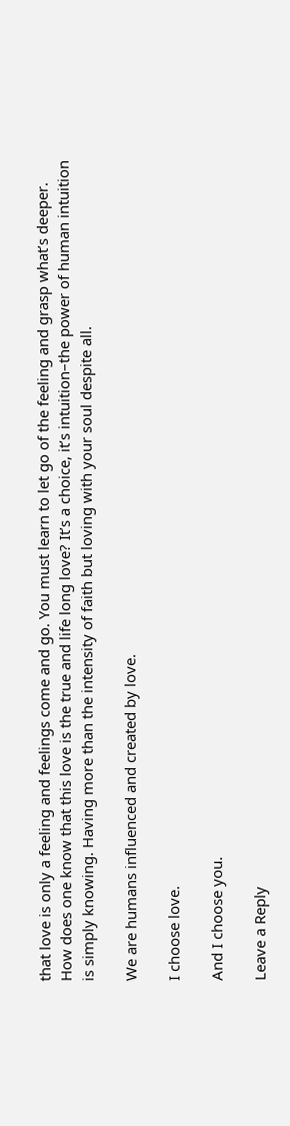that love is only a feeling and feelings come and go. You must learn to let go of the feeling and grasp what’s deeper. How does one know that this love is the true and life long love? It’s a choice, it’s intuition–the power of human intuition is simply knowing. Having more than the intensity of faith but loving with your soul despite all.

We are humans influenced and created by love.

I choose love.

And I choose you.

Leave a Reply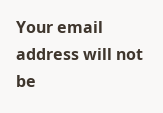Your email address will not be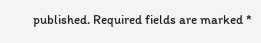published. Required fields are marked *